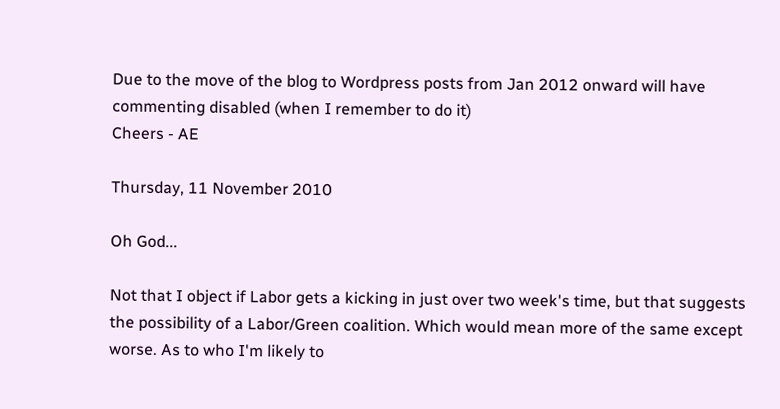Due to the move of the blog to Wordpress posts from Jan 2012 onward will have commenting disabled (when I remember to do it)
Cheers - AE

Thursday, 11 November 2010

Oh God...

Not that I object if Labor gets a kicking in just over two week's time, but that suggests the possibility of a Labor/Green coalition. Which would mean more of the same except worse. As to who I'm likely to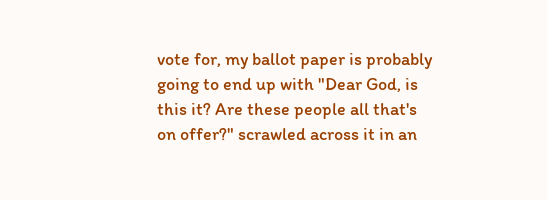vote for, my ballot paper is probably going to end up with "Dear God, is this it? Are these people all that's on offer?" scrawled across it in an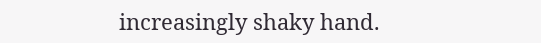increasingly shaky hand.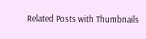Related Posts with Thumbnails